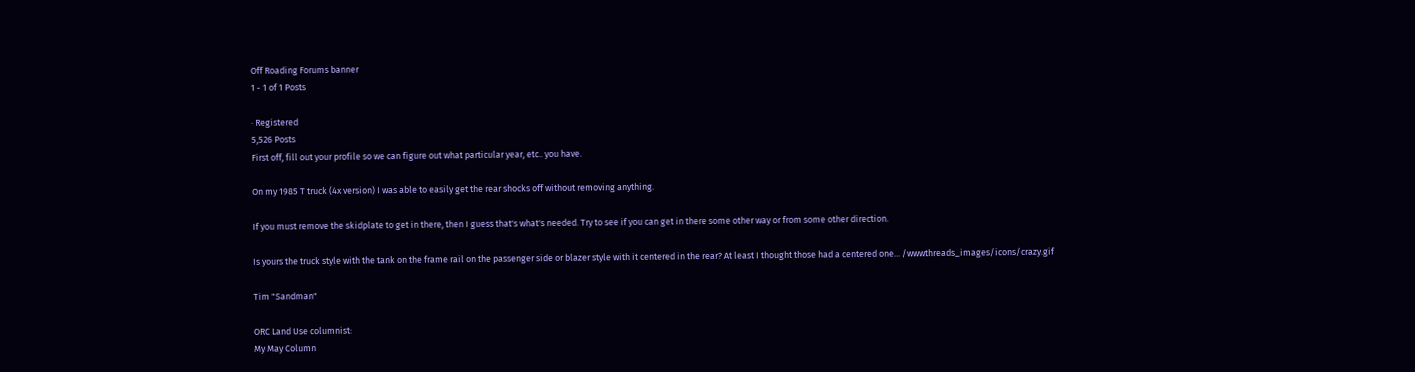Off Roading Forums banner
1 - 1 of 1 Posts

· Registered
5,526 Posts
First off, fill out your profile so we can figure out what particular year, etc.. you have.

On my 1985 T truck (4x version) I was able to easily get the rear shocks off without removing anything.

If you must remove the skidplate to get in there, then I guess that's what's needed. Try to see if you can get in there some other way or from some other direction.

Is yours the truck style with the tank on the frame rail on the passenger side or blazer style with it centered in the rear? At least I thought those had a centered one... /wwwthreads_images/icons/crazy.gif

Tim "Sandman"

ORC Land Use columnist:
My May Column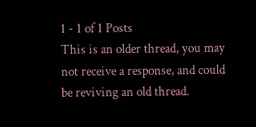1 - 1 of 1 Posts
This is an older thread, you may not receive a response, and could be reviving an old thread.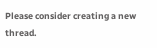Please consider creating a new thread.